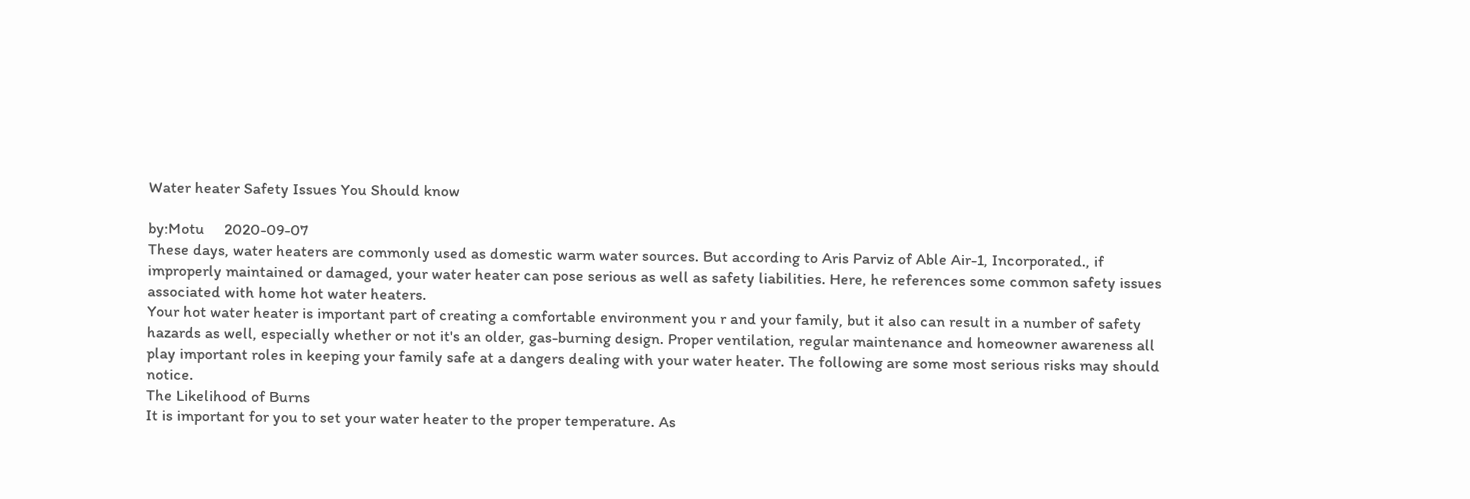Water heater Safety Issues You Should know

by:Motu     2020-09-07
These days, water heaters are commonly used as domestic warm water sources. But according to Aris Parviz of Able Air-1, Incorporated., if improperly maintained or damaged, your water heater can pose serious as well as safety liabilities. Here, he references some common safety issues associated with home hot water heaters.
Your hot water heater is important part of creating a comfortable environment you r and your family, but it also can result in a number of safety hazards as well, especially whether or not it's an older, gas-burning design. Proper ventilation, regular maintenance and homeowner awareness all play important roles in keeping your family safe at a dangers dealing with your water heater. The following are some most serious risks may should notice.
The Likelihood of Burns
It is important for you to set your water heater to the proper temperature. As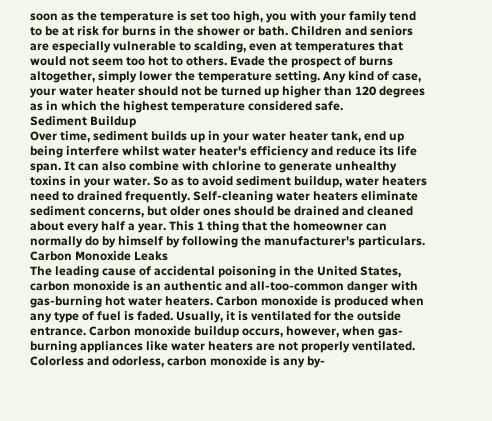soon as the temperature is set too high, you with your family tend to be at risk for burns in the shower or bath. Children and seniors are especially vulnerable to scalding, even at temperatures that would not seem too hot to others. Evade the prospect of burns altogether, simply lower the temperature setting. Any kind of case, your water heater should not be turned up higher than 120 degrees as in which the highest temperature considered safe.
Sediment Buildup
Over time, sediment builds up in your water heater tank, end up being interfere whilst water heater's efficiency and reduce its life span. It can also combine with chlorine to generate unhealthy toxins in your water. So as to avoid sediment buildup, water heaters need to drained frequently. Self-cleaning water heaters eliminate sediment concerns, but older ones should be drained and cleaned about every half a year. This 1 thing that the homeowner can normally do by himself by following the manufacturer's particulars.
Carbon Monoxide Leaks
The leading cause of accidental poisoning in the United States, carbon monoxide is an authentic and all-too-common danger with gas-burning hot water heaters. Carbon monoxide is produced when any type of fuel is faded. Usually, it is ventilated for the outside entrance. Carbon monoxide buildup occurs, however, when gas-burning appliances like water heaters are not properly ventilated.
Colorless and odorless, carbon monoxide is any by-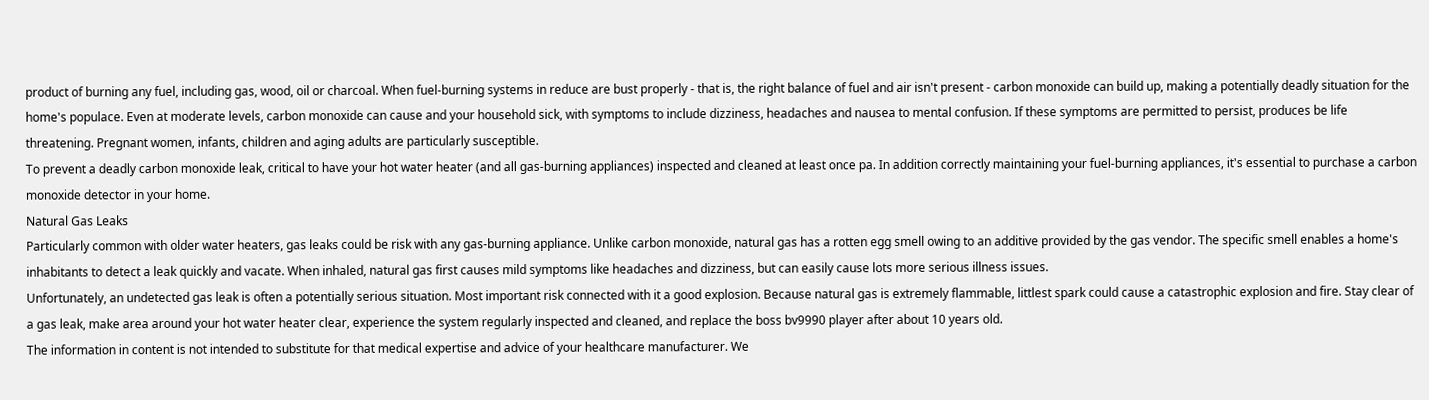product of burning any fuel, including gas, wood, oil or charcoal. When fuel-burning systems in reduce are bust properly - that is, the right balance of fuel and air isn't present - carbon monoxide can build up, making a potentially deadly situation for the home's populace. Even at moderate levels, carbon monoxide can cause and your household sick, with symptoms to include dizziness, headaches and nausea to mental confusion. If these symptoms are permitted to persist, produces be life threatening. Pregnant women, infants, children and aging adults are particularly susceptible.
To prevent a deadly carbon monoxide leak, critical to have your hot water heater (and all gas-burning appliances) inspected and cleaned at least once pa. In addition correctly maintaining your fuel-burning appliances, it's essential to purchase a carbon monoxide detector in your home.
Natural Gas Leaks
Particularly common with older water heaters, gas leaks could be risk with any gas-burning appliance. Unlike carbon monoxide, natural gas has a rotten egg smell owing to an additive provided by the gas vendor. The specific smell enables a home's inhabitants to detect a leak quickly and vacate. When inhaled, natural gas first causes mild symptoms like headaches and dizziness, but can easily cause lots more serious illness issues.
Unfortunately, an undetected gas leak is often a potentially serious situation. Most important risk connected with it a good explosion. Because natural gas is extremely flammable, littlest spark could cause a catastrophic explosion and fire. Stay clear of a gas leak, make area around your hot water heater clear, experience the system regularly inspected and cleaned, and replace the boss bv9990 player after about 10 years old.
The information in content is not intended to substitute for that medical expertise and advice of your healthcare manufacturer. We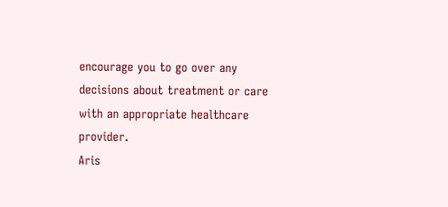encourage you to go over any decisions about treatment or care with an appropriate healthcare provider.
Aris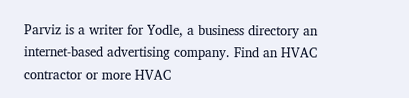Parviz is a writer for Yodle, a business directory an internet-based advertising company. Find an HVAC contractor or more HVAC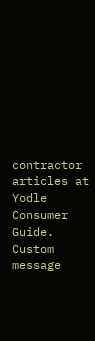contractor articles at Yodle Consumer Guide.
Custom message